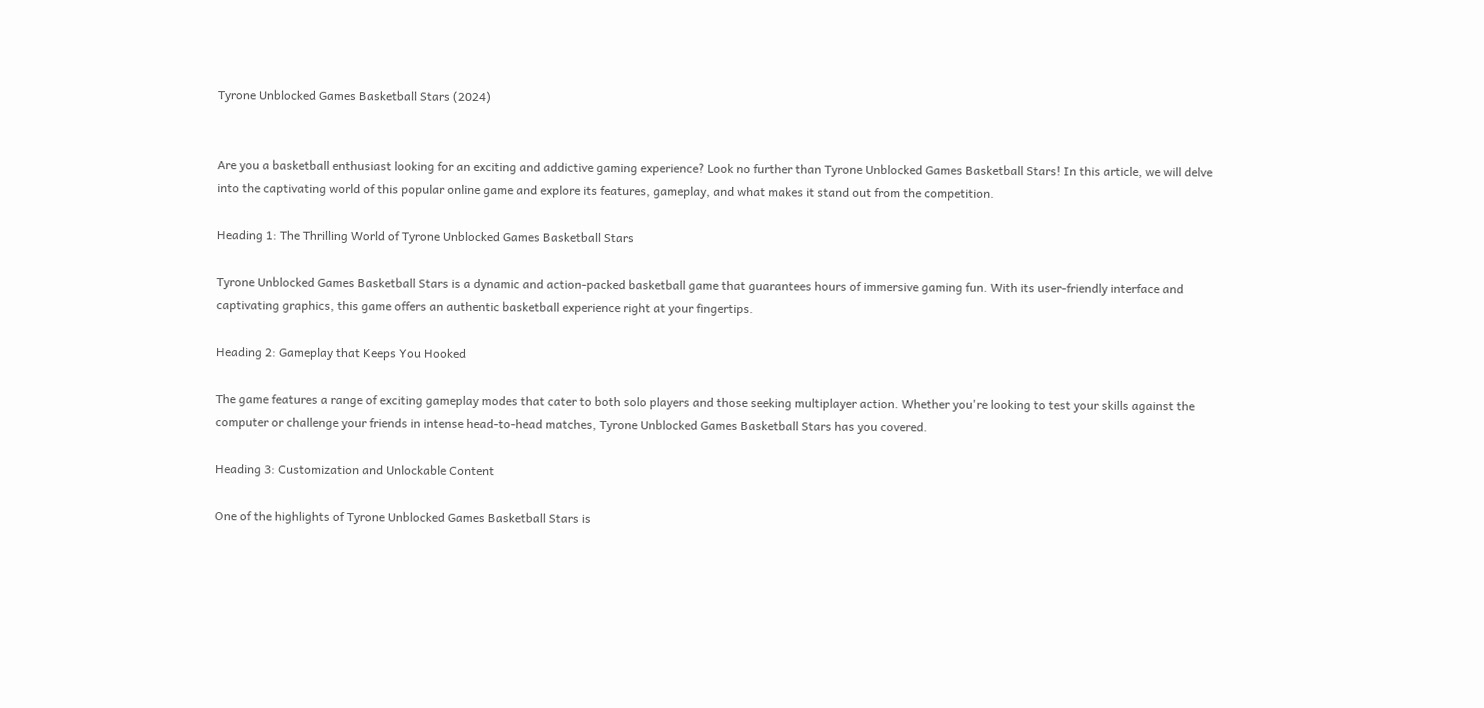Tyrone Unblocked Games Basketball Stars (2024)


Are you a basketball enthusiast looking for an exciting and addictive gaming experience? Look no further than Tyrone Unblocked Games Basketball Stars! In this article, we will delve into the captivating world of this popular online game and explore its features, gameplay, and what makes it stand out from the competition.

Heading 1: The Thrilling World of Tyrone Unblocked Games Basketball Stars

Tyrone Unblocked Games Basketball Stars is a dynamic and action-packed basketball game that guarantees hours of immersive gaming fun. With its user-friendly interface and captivating graphics, this game offers an authentic basketball experience right at your fingertips.

Heading 2: Gameplay that Keeps You Hooked

The game features a range of exciting gameplay modes that cater to both solo players and those seeking multiplayer action. Whether you're looking to test your skills against the computer or challenge your friends in intense head-to-head matches, Tyrone Unblocked Games Basketball Stars has you covered.

Heading 3: Customization and Unlockable Content

One of the highlights of Tyrone Unblocked Games Basketball Stars is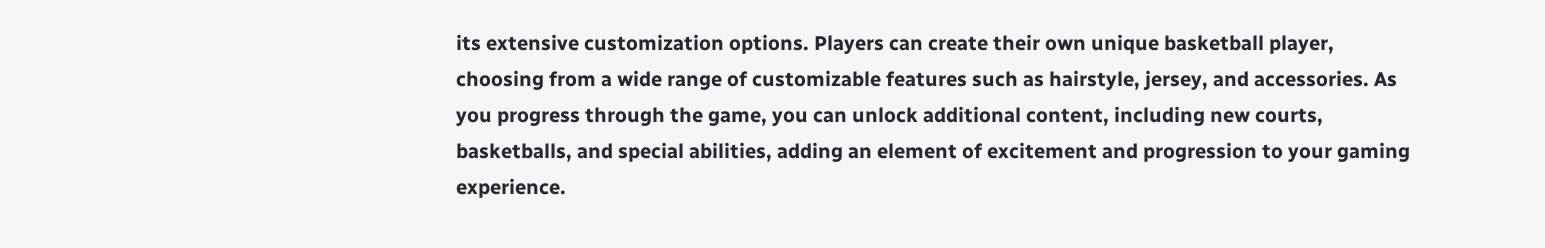its extensive customization options. Players can create their own unique basketball player, choosing from a wide range of customizable features such as hairstyle, jersey, and accessories. As you progress through the game, you can unlock additional content, including new courts, basketballs, and special abilities, adding an element of excitement and progression to your gaming experience.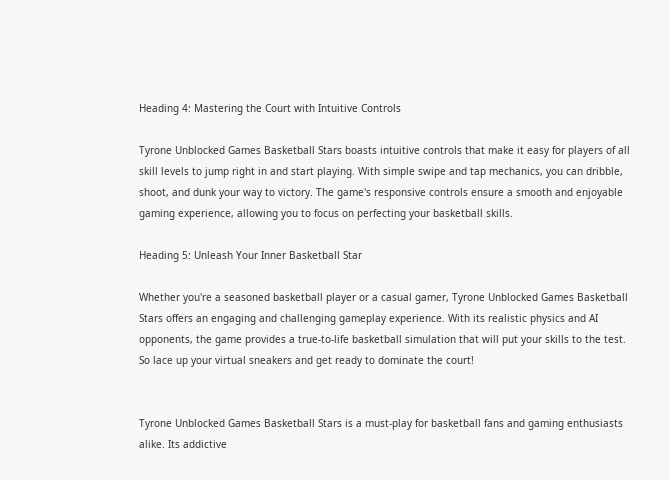Heading 4: Mastering the Court with Intuitive Controls

Tyrone Unblocked Games Basketball Stars boasts intuitive controls that make it easy for players of all skill levels to jump right in and start playing. With simple swipe and tap mechanics, you can dribble, shoot, and dunk your way to victory. The game's responsive controls ensure a smooth and enjoyable gaming experience, allowing you to focus on perfecting your basketball skills.

Heading 5: Unleash Your Inner Basketball Star

Whether you're a seasoned basketball player or a casual gamer, Tyrone Unblocked Games Basketball Stars offers an engaging and challenging gameplay experience. With its realistic physics and AI opponents, the game provides a true-to-life basketball simulation that will put your skills to the test. So lace up your virtual sneakers and get ready to dominate the court!


Tyrone Unblocked Games Basketball Stars is a must-play for basketball fans and gaming enthusiasts alike. Its addictive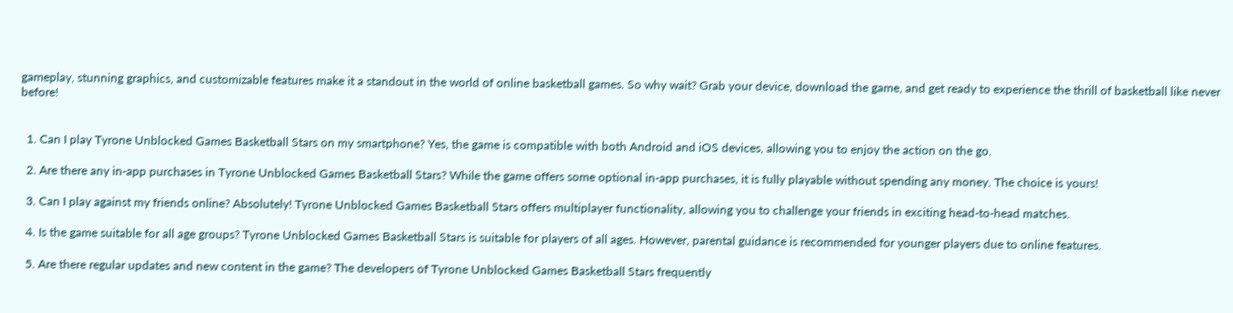gameplay, stunning graphics, and customizable features make it a standout in the world of online basketball games. So why wait? Grab your device, download the game, and get ready to experience the thrill of basketball like never before!


  1. Can I play Tyrone Unblocked Games Basketball Stars on my smartphone? Yes, the game is compatible with both Android and iOS devices, allowing you to enjoy the action on the go.

  2. Are there any in-app purchases in Tyrone Unblocked Games Basketball Stars? While the game offers some optional in-app purchases, it is fully playable without spending any money. The choice is yours!

  3. Can I play against my friends online? Absolutely! Tyrone Unblocked Games Basketball Stars offers multiplayer functionality, allowing you to challenge your friends in exciting head-to-head matches.

  4. Is the game suitable for all age groups? Tyrone Unblocked Games Basketball Stars is suitable for players of all ages. However, parental guidance is recommended for younger players due to online features.

  5. Are there regular updates and new content in the game? The developers of Tyrone Unblocked Games Basketball Stars frequently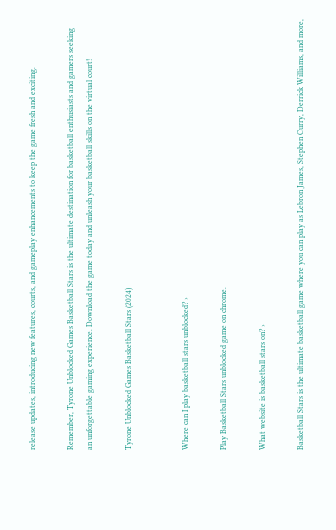release updates, introducing new features, courts, and gameplay enhancements to keep the game fresh and exciting.

Remember, Tyrone Unblocked Games Basketball Stars is the ultimate destination for basketball enthusiasts and gamers seeking an unforgettable gaming experience. Download the game today and unleash your basketball skills on the virtual court!

Tyrone Unblocked Games Basketball Stars (2024)


Where can I play basketball stars unblocked? ›

Play Basketball Stars unblocked game on chrome.

What website is basketball stars on? ›

Basketball Stars is the ultimate basketball game where you can play as Lebron James, Stephen Curry, Derrick Williams, and more,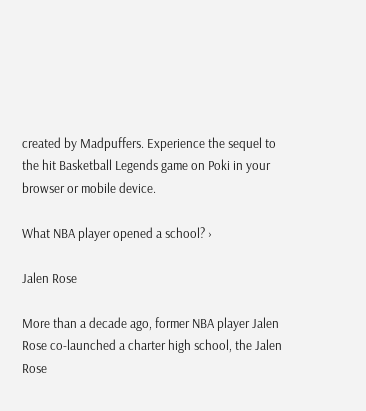created by Madpuffers. Experience the sequel to the hit Basketball Legends game on Poki in your browser or mobile device.

What NBA player opened a school? ›

Jalen Rose

More than a decade ago, former NBA player Jalen Rose co-launched a charter high school, the Jalen Rose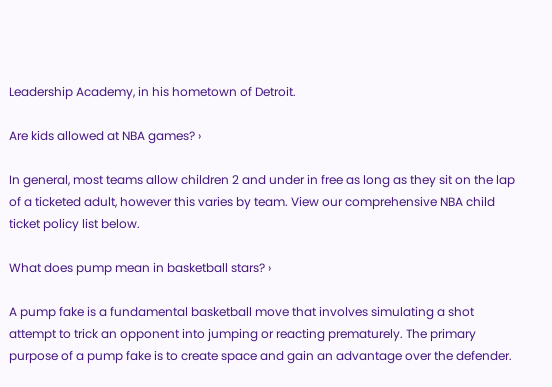Leadership Academy, in his hometown of Detroit.

Are kids allowed at NBA games? ›

In general, most teams allow children 2 and under in free as long as they sit on the lap of a ticketed adult, however this varies by team. View our comprehensive NBA child ticket policy list below.

What does pump mean in basketball stars? ›

A pump fake is a fundamental basketball move that involves simulating a shot attempt to trick an opponent into jumping or reacting prematurely. The primary purpose of a pump fake is to create space and gain an advantage over the defender.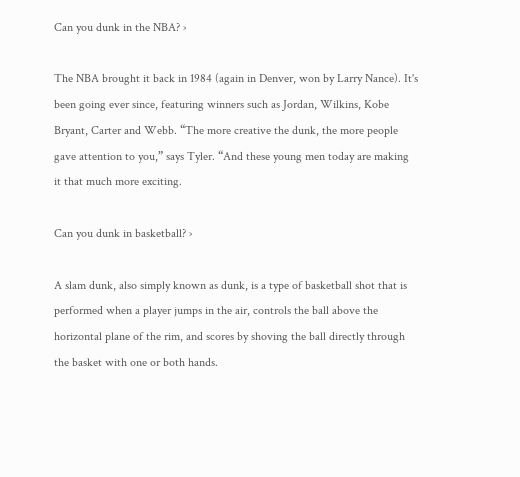Can you dunk in the NBA? ›

The NBA brought it back in 1984 (again in Denver, won by Larry Nance). It's been going ever since, featuring winners such as Jordan, Wilkins, Kobe Bryant, Carter and Webb. “The more creative the dunk, the more people gave attention to you,” says Tyler. “And these young men today are making it that much more exciting.

Can you dunk in basketball? ›

A slam dunk, also simply known as dunk, is a type of basketball shot that is performed when a player jumps in the air, controls the ball above the horizontal plane of the rim, and scores by shoving the ball directly through the basket with one or both hands.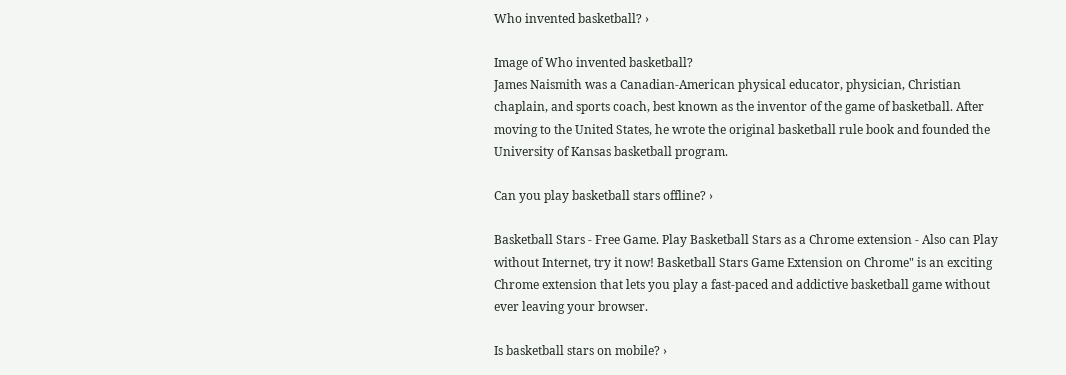Who invented basketball? ›

Image of Who invented basketball?
James Naismith was a Canadian-American physical educator, physician, Christian chaplain, and sports coach, best known as the inventor of the game of basketball. After moving to the United States, he wrote the original basketball rule book and founded the University of Kansas basketball program.

Can you play basketball stars offline? ›

Basketball Stars - Free Game. Play Basketball Stars as a Chrome extension - Also can Play without Internet, try it now! Basketball Stars Game Extension on Chrome" is an exciting Chrome extension that lets you play a fast-paced and addictive basketball game without ever leaving your browser.

Is basketball stars on mobile? ›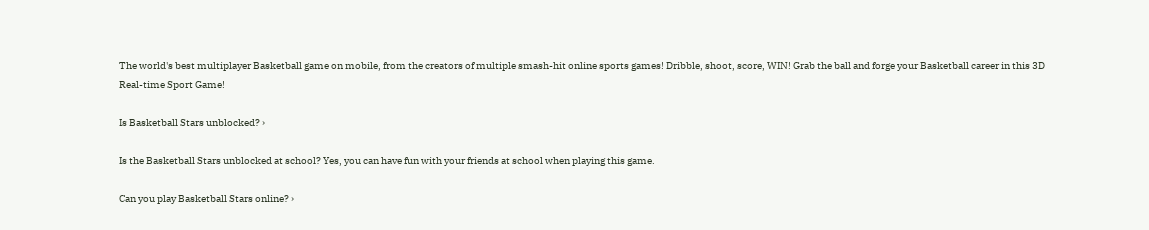The world's best multiplayer Basketball game on mobile, from the creators of multiple smash-hit online sports games! Dribble, shoot, score, WIN! Grab the ball and forge your Basketball career in this 3D Real-time Sport Game!

Is Basketball Stars unblocked? ›

Is the Basketball Stars unblocked at school? Yes, you can have fun with your friends at school when playing this game.

Can you play Basketball Stars online? ›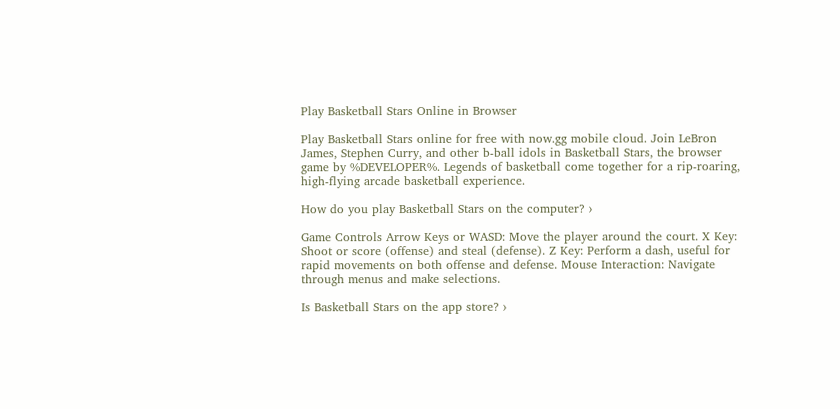Play Basketball Stars Online in Browser

Play Basketball Stars online for free with now.gg mobile cloud. Join LeBron James, Stephen Curry, and other b-ball idols in Basketball Stars, the browser game by %DEVELOPER%. Legends of basketball come together for a rip-roaring, high-flying arcade basketball experience.

How do you play Basketball Stars on the computer? ›

Game Controls Arrow Keys or WASD: Move the player around the court. X Key: Shoot or score (offense) and steal (defense). Z Key: Perform a dash, useful for rapid movements on both offense and defense. Mouse Interaction: Navigate through menus and make selections.

Is Basketball Stars on the app store? ›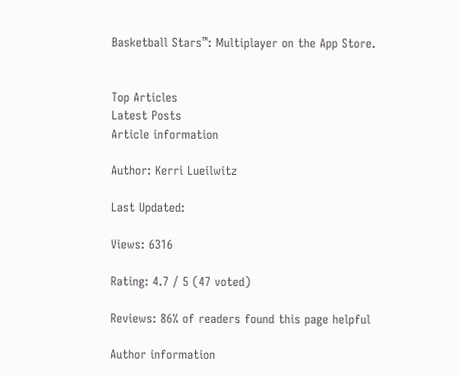Basketball Stars™: Multiplayer on the App Store.


Top Articles
Latest Posts
Article information

Author: Kerri Lueilwitz

Last Updated:

Views: 6316

Rating: 4.7 / 5 (47 voted)

Reviews: 86% of readers found this page helpful

Author information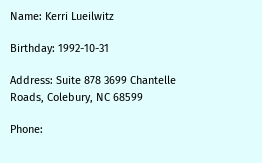Name: Kerri Lueilwitz

Birthday: 1992-10-31

Address: Suite 878 3699 Chantelle Roads, Colebury, NC 68599

Phone: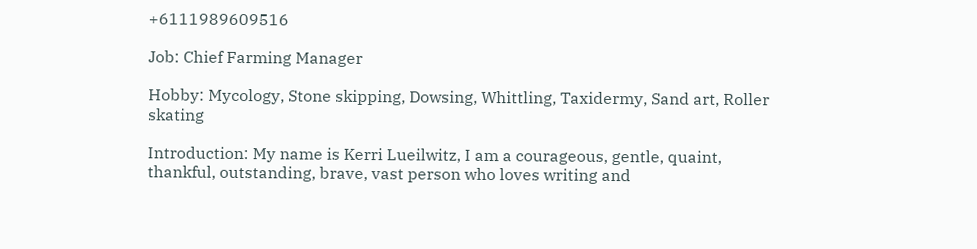+6111989609516

Job: Chief Farming Manager

Hobby: Mycology, Stone skipping, Dowsing, Whittling, Taxidermy, Sand art, Roller skating

Introduction: My name is Kerri Lueilwitz, I am a courageous, gentle, quaint, thankful, outstanding, brave, vast person who loves writing and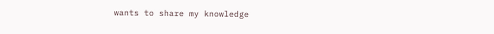wants to share my knowledge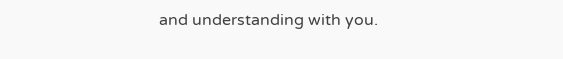and understanding with you.